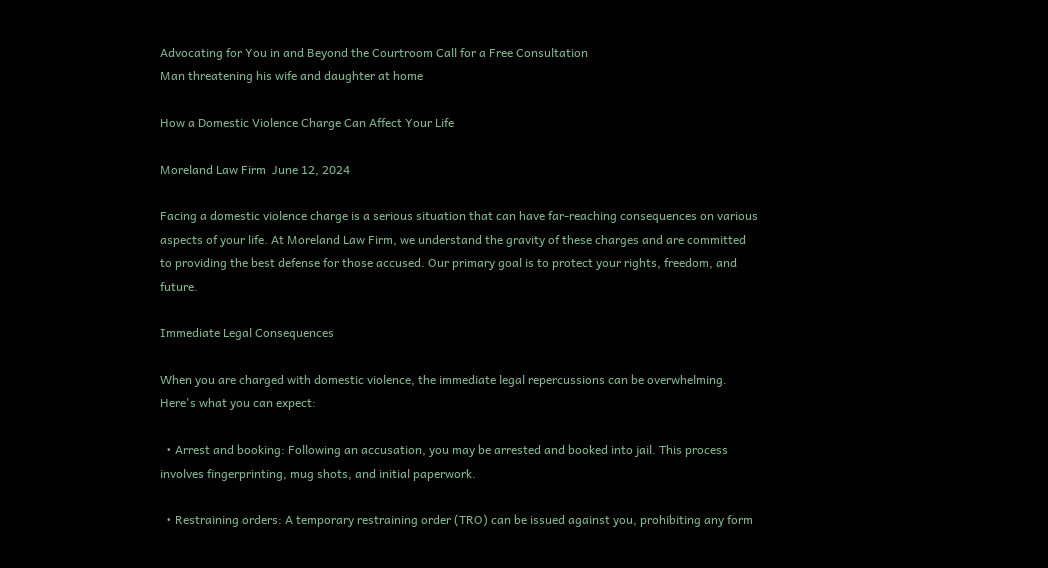Advocating for You in and Beyond the Courtroom Call for a Free Consultation
Man threatening his wife and daughter at home

How a Domestic Violence Charge Can Affect Your Life

Moreland Law Firm  June 12, 2024

Facing a domestic violence charge is a serious situation that can have far-reaching consequences on various aspects of your life. At Moreland Law Firm, we understand the gravity of these charges and are committed to providing the best defense for those accused. Our primary goal is to protect your rights, freedom, and future.

Immediate Legal Consequences

When you are charged with domestic violence, the immediate legal repercussions can be overwhelming. Here's what you can expect:

  • Arrest and booking: Following an accusation, you may be arrested and booked into jail. This process involves fingerprinting, mug shots, and initial paperwork.

  • Restraining orders: A temporary restraining order (TRO) can be issued against you, prohibiting any form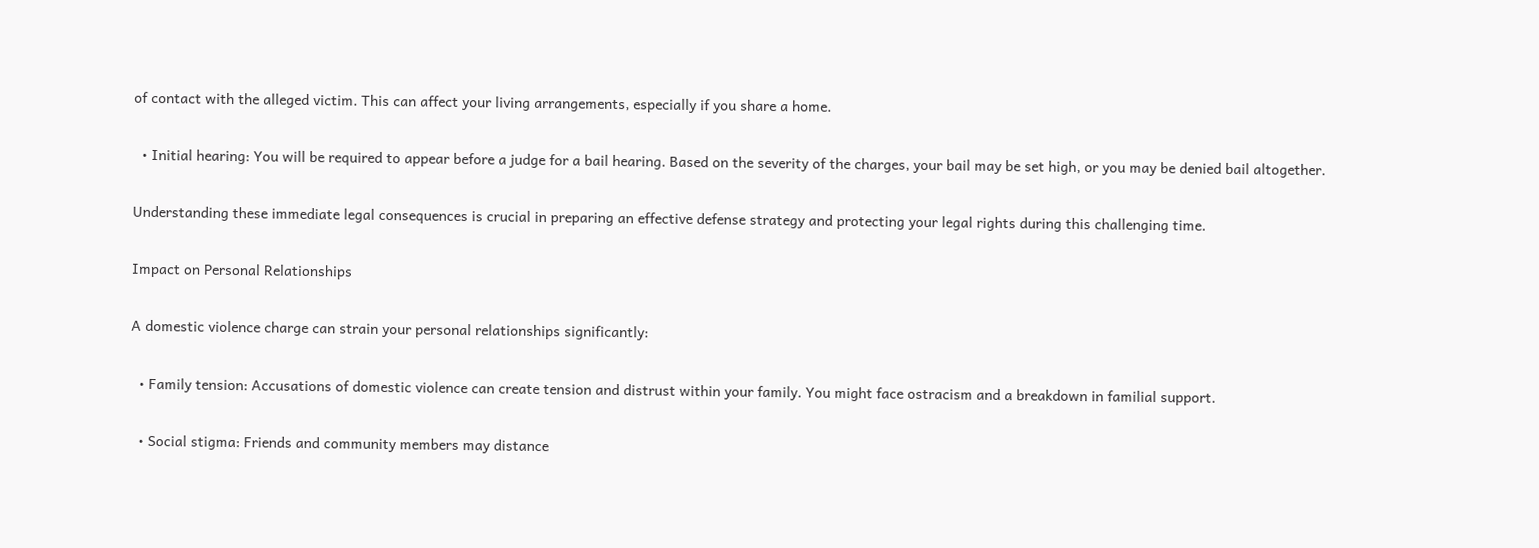of contact with the alleged victim. This can affect your living arrangements, especially if you share a home.

  • Initial hearing: You will be required to appear before a judge for a bail hearing. Based on the severity of the charges, your bail may be set high, or you may be denied bail altogether.

Understanding these immediate legal consequences is crucial in preparing an effective defense strategy and protecting your legal rights during this challenging time.

Impact on Personal Relationships

A domestic violence charge can strain your personal relationships significantly:

  • Family tension: Accusations of domestic violence can create tension and distrust within your family. You might face ostracism and a breakdown in familial support.

  • Social stigma: Friends and community members may distance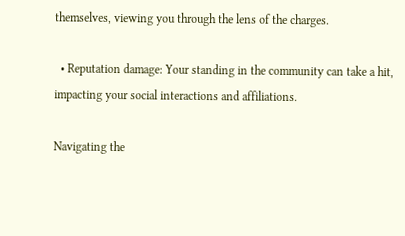themselves, viewing you through the lens of the charges.

  • Reputation damage: Your standing in the community can take a hit, impacting your social interactions and affiliations.

Navigating the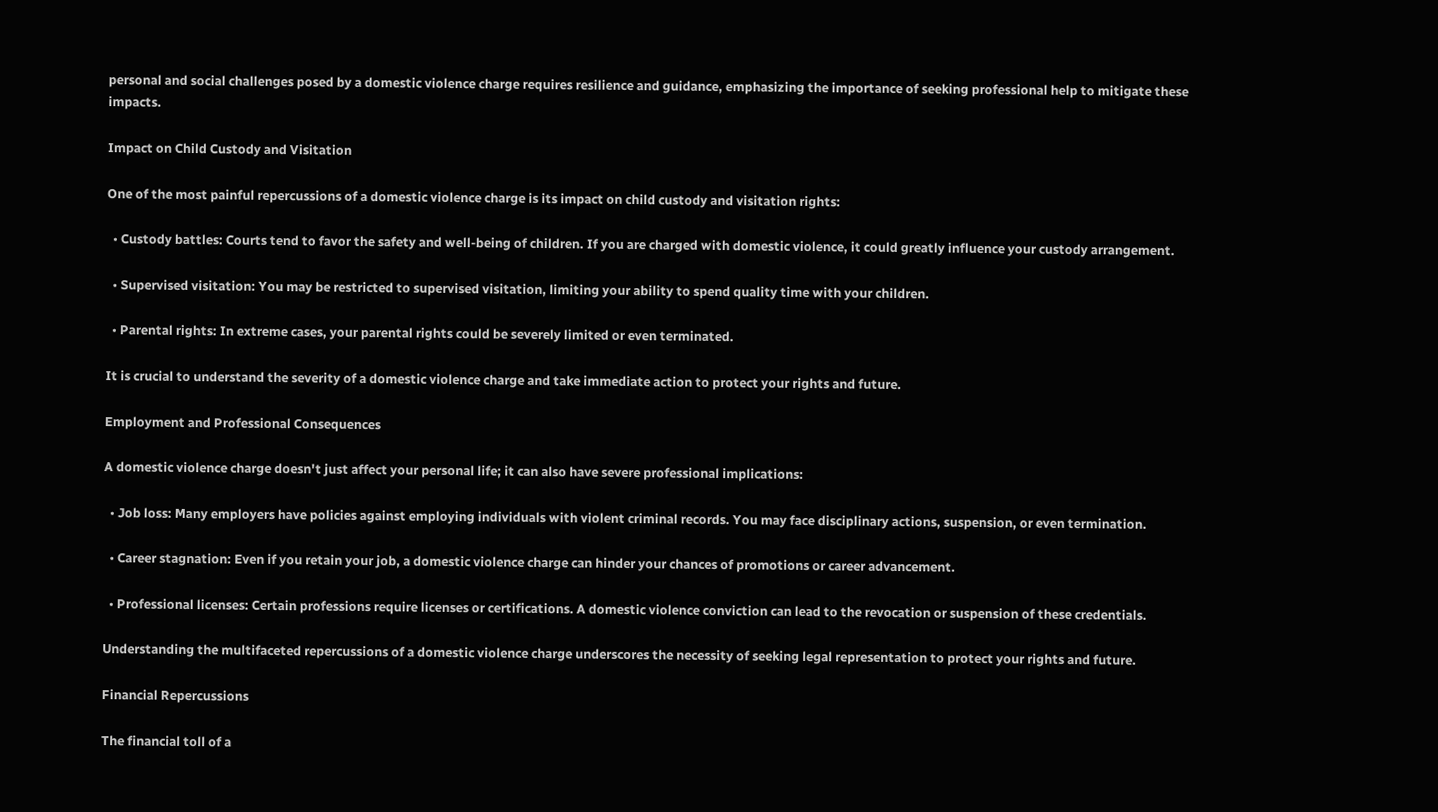personal and social challenges posed by a domestic violence charge requires resilience and guidance, emphasizing the importance of seeking professional help to mitigate these impacts.

Impact on Child Custody and Visitation

One of the most painful repercussions of a domestic violence charge is its impact on child custody and visitation rights:

  • Custody battles: Courts tend to favor the safety and well-being of children. If you are charged with domestic violence, it could greatly influence your custody arrangement.

  • Supervised visitation: You may be restricted to supervised visitation, limiting your ability to spend quality time with your children.

  • Parental rights: In extreme cases, your parental rights could be severely limited or even terminated.

It is crucial to understand the severity of a domestic violence charge and take immediate action to protect your rights and future.

Employment and Professional Consequences

A domestic violence charge doesn't just affect your personal life; it can also have severe professional implications:

  • Job loss: Many employers have policies against employing individuals with violent criminal records. You may face disciplinary actions, suspension, or even termination.

  • Career stagnation: Even if you retain your job, a domestic violence charge can hinder your chances of promotions or career advancement.

  • Professional licenses: Certain professions require licenses or certifications. A domestic violence conviction can lead to the revocation or suspension of these credentials.

Understanding the multifaceted repercussions of a domestic violence charge underscores the necessity of seeking legal representation to protect your rights and future.

Financial Repercussions

The financial toll of a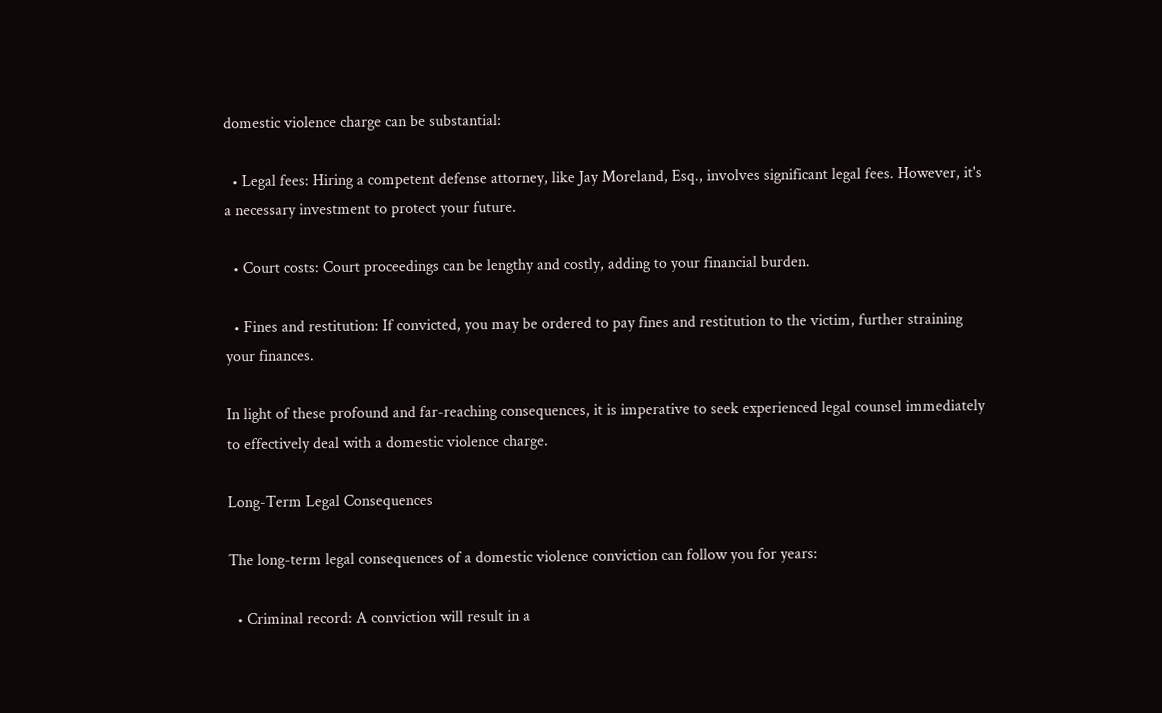domestic violence charge can be substantial:

  • Legal fees: Hiring a competent defense attorney, like Jay Moreland, Esq., involves significant legal fees. However, it's a necessary investment to protect your future.

  • Court costs: Court proceedings can be lengthy and costly, adding to your financial burden.

  • Fines and restitution: If convicted, you may be ordered to pay fines and restitution to the victim, further straining your finances.

In light of these profound and far-reaching consequences, it is imperative to seek experienced legal counsel immediately to effectively deal with a domestic violence charge.

Long-Term Legal Consequences

The long-term legal consequences of a domestic violence conviction can follow you for years:

  • Criminal record: A conviction will result in a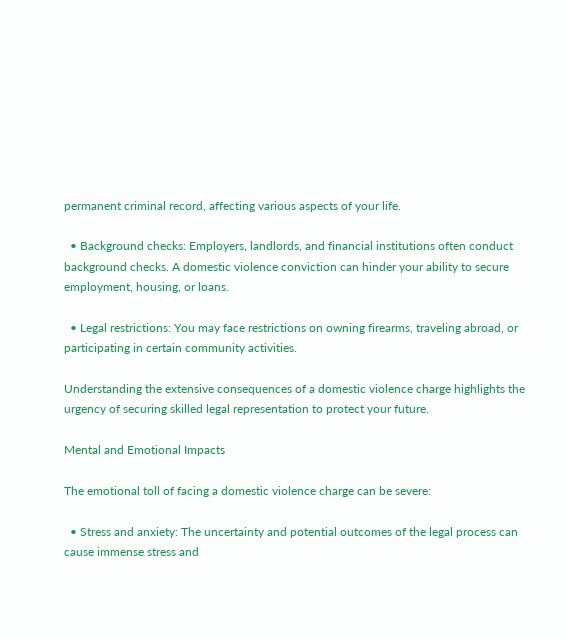permanent criminal record, affecting various aspects of your life.

  • Background checks: Employers, landlords, and financial institutions often conduct background checks. A domestic violence conviction can hinder your ability to secure employment, housing, or loans.

  • Legal restrictions: You may face restrictions on owning firearms, traveling abroad, or participating in certain community activities.

Understanding the extensive consequences of a domestic violence charge highlights the urgency of securing skilled legal representation to protect your future.

Mental and Emotional Impacts

The emotional toll of facing a domestic violence charge can be severe:

  • Stress and anxiety: The uncertainty and potential outcomes of the legal process can cause immense stress and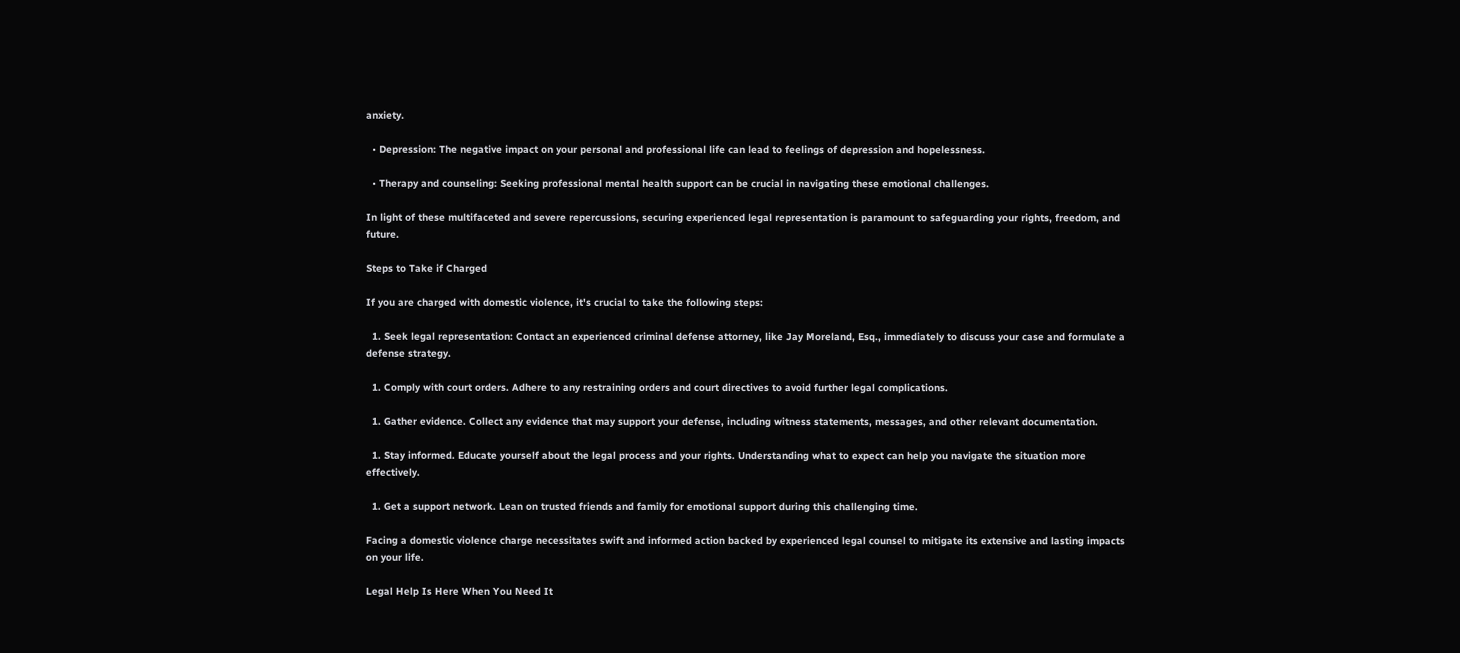anxiety.

  • Depression: The negative impact on your personal and professional life can lead to feelings of depression and hopelessness.

  • Therapy and counseling: Seeking professional mental health support can be crucial in navigating these emotional challenges.

In light of these multifaceted and severe repercussions, securing experienced legal representation is paramount to safeguarding your rights, freedom, and future.

Steps to Take if Charged

If you are charged with domestic violence, it's crucial to take the following steps:

  1. Seek legal representation: Contact an experienced criminal defense attorney, like Jay Moreland, Esq., immediately to discuss your case and formulate a defense strategy.

  1. Comply with court orders. Adhere to any restraining orders and court directives to avoid further legal complications.

  1. Gather evidence. Collect any evidence that may support your defense, including witness statements, messages, and other relevant documentation.

  1. Stay informed. Educate yourself about the legal process and your rights. Understanding what to expect can help you navigate the situation more effectively.

  1. Get a support network. Lean on trusted friends and family for emotional support during this challenging time.

Facing a domestic violence charge necessitates swift and informed action backed by experienced legal counsel to mitigate its extensive and lasting impacts on your life.

Legal Help Is Here When You Need It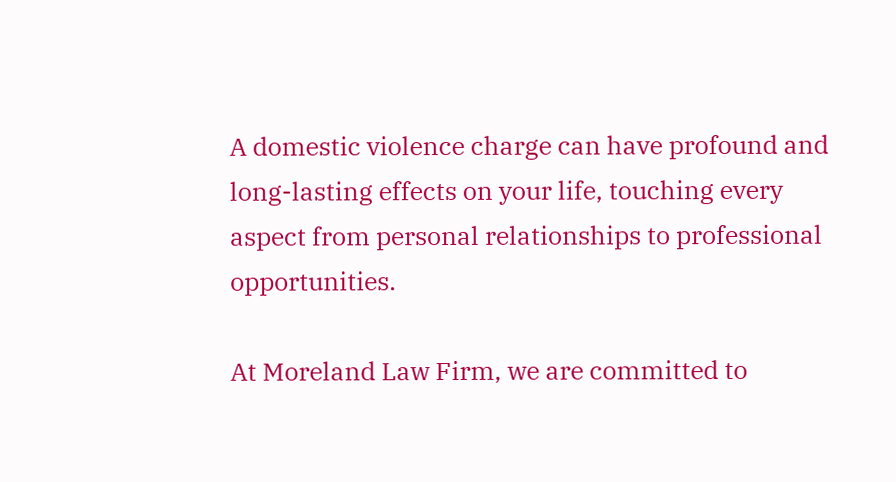A domestic violence charge can have profound and long-lasting effects on your life, touching every aspect from personal relationships to professional opportunities.

At Moreland Law Firm, we are committed to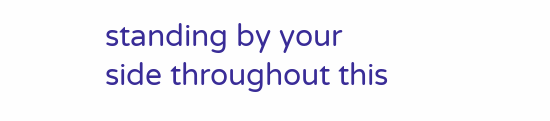standing by your side throughout this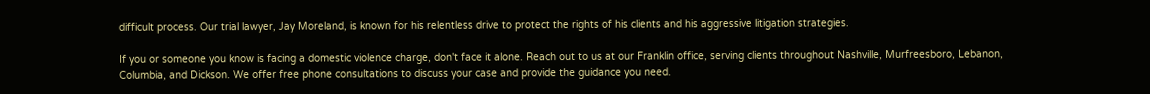difficult process. Our trial lawyer, Jay Moreland, is known for his relentless drive to protect the rights of his clients and his aggressive litigation strategies.

If you or someone you know is facing a domestic violence charge, don't face it alone. Reach out to us at our Franklin office, serving clients throughout Nashville, Murfreesboro, Lebanon, Columbia, and Dickson. We offer free phone consultations to discuss your case and provide the guidance you need.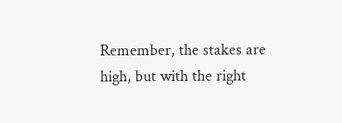Remember, the stakes are high, but with the right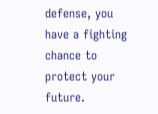defense, you have a fighting chance to protect your future.